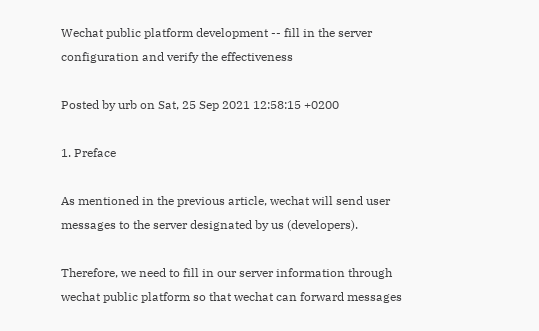Wechat public platform development -- fill in the server configuration and verify the effectiveness

Posted by urb on Sat, 25 Sep 2021 12:58:15 +0200

1. Preface

As mentioned in the previous article, wechat will send user messages to the server designated by us (developers).

Therefore, we need to fill in our server information through wechat public platform so that wechat can forward messages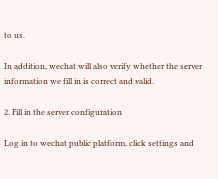to us.

In addition, wechat will also verify whether the server information we fill in is correct and valid.

2. Fill in the server configuration

Log in to wechat public platform, click settings and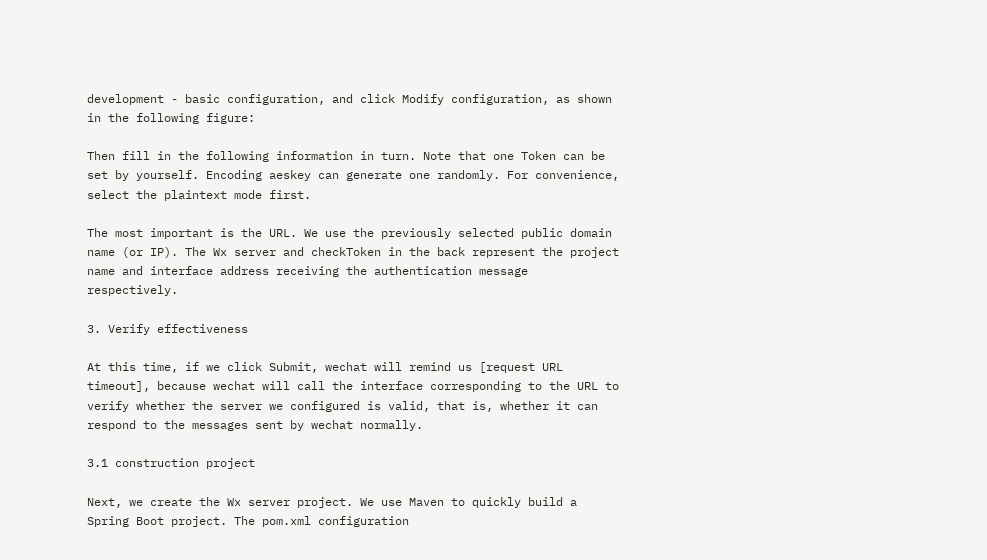development - basic configuration, and click Modify configuration, as shown in the following figure:

Then fill in the following information in turn. Note that one Token can be set by yourself. Encoding aeskey can generate one randomly. For convenience, select the plaintext mode first.

The most important is the URL. We use the previously selected public domain name (or IP). The Wx server and checkToken in the back represent the project name and interface address receiving the authentication message respectively.

3. Verify effectiveness

At this time, if we click Submit, wechat will remind us [request URL timeout], because wechat will call the interface corresponding to the URL to verify whether the server we configured is valid, that is, whether it can respond to the messages sent by wechat normally.

3.1 construction project

Next, we create the Wx server project. We use Maven to quickly build a Spring Boot project. The pom.xml configuration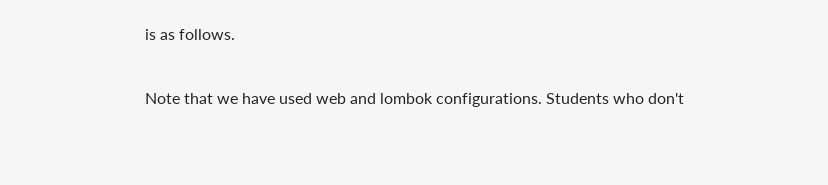is as follows.

Note that we have used web and lombok configurations. Students who don't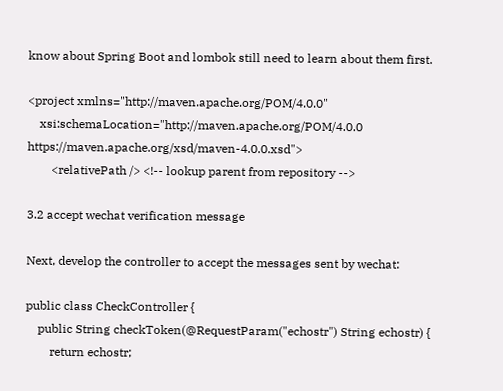know about Spring Boot and lombok still need to learn about them first.

<project xmlns="http://maven.apache.org/POM/4.0.0"
    xsi:schemaLocation="http://maven.apache.org/POM/4.0.0 https://maven.apache.org/xsd/maven-4.0.0.xsd">
        <relativePath /> <!-- lookup parent from repository -->

3.2 accept wechat verification message

Next, develop the controller to accept the messages sent by wechat:

public class CheckController {
    public String checkToken(@RequestParam("echostr") String echostr) {
        return echostr;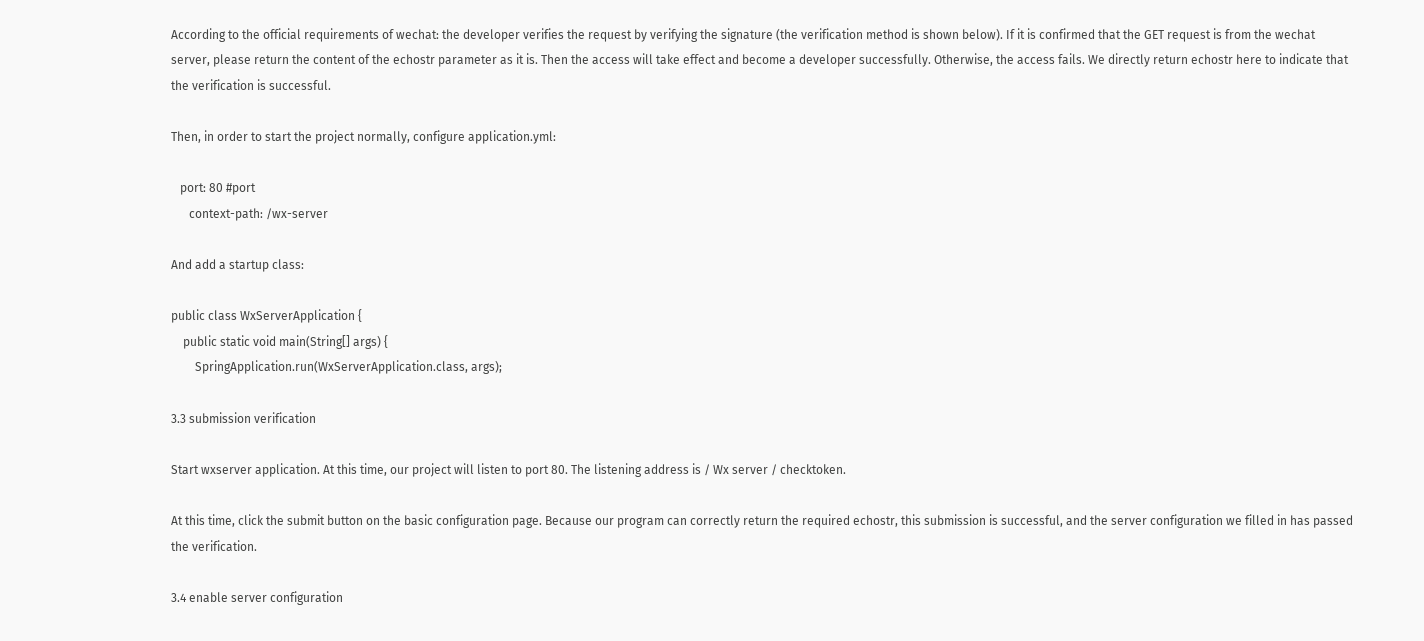According to the official requirements of wechat: the developer verifies the request by verifying the signature (the verification method is shown below). If it is confirmed that the GET request is from the wechat server, please return the content of the echostr parameter as it is. Then the access will take effect and become a developer successfully. Otherwise, the access fails. We directly return echostr here to indicate that the verification is successful.

Then, in order to start the project normally, configure application.yml:

   port: 80 #port
      context-path: /wx-server

And add a startup class:

public class WxServerApplication {
    public static void main(String[] args) {
        SpringApplication.run(WxServerApplication.class, args);

3.3 submission verification

Start wxserver application. At this time, our project will listen to port 80. The listening address is / Wx server / checktoken.

At this time, click the submit button on the basic configuration page. Because our program can correctly return the required echostr, this submission is successful, and the server configuration we filled in has passed the verification.

3.4 enable server configuration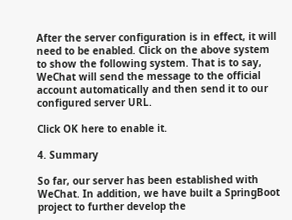After the server configuration is in effect, it will need to be enabled. Click on the above system to show the following system. That is to say, WeChat will send the message to the official account automatically and then send it to our configured server URL.

Click OK here to enable it.

4. Summary

So far, our server has been established with WeChat. In addition, we have built a SpringBoot project to further develop the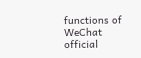functions of WeChat official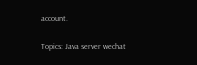account.

Topics: Java server wechat